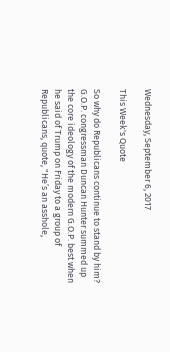Wednesday, September 6, 2017

This Week's Quote

So why do Republicans continue to stand by him? G.O.P. congressman Duncan Hunter summed up the core ideology of the modern G.O.P. best when he said of Trump on Friday to a group of Republicans, quote, "He’s an asshole,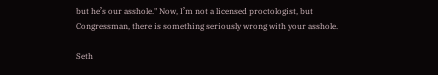but he’s our asshole." Now, I’m not a licensed proctologist, but Congressman, there is something seriously wrong with your asshole.

Seth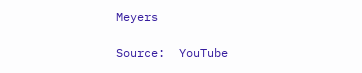Meyers

Source:  YouTube